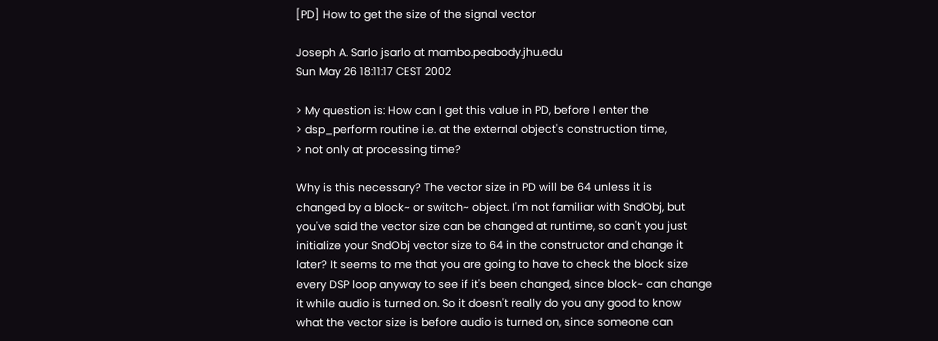[PD] How to get the size of the signal vector

Joseph A. Sarlo jsarlo at mambo.peabody.jhu.edu
Sun May 26 18:11:17 CEST 2002

> My question is: How can I get this value in PD, before I enter the
> dsp_perform routine i.e. at the external object's construction time,
> not only at processing time?

Why is this necessary? The vector size in PD will be 64 unless it is
changed by a block~ or switch~ object. I'm not familiar with SndObj, but
you've said the vector size can be changed at runtime, so can't you just
initialize your SndObj vector size to 64 in the constructor and change it
later? It seems to me that you are going to have to check the block size
every DSP loop anyway to see if it's been changed, since block~ can change
it while audio is turned on. So it doesn't really do you any good to know
what the vector size is before audio is turned on, since someone can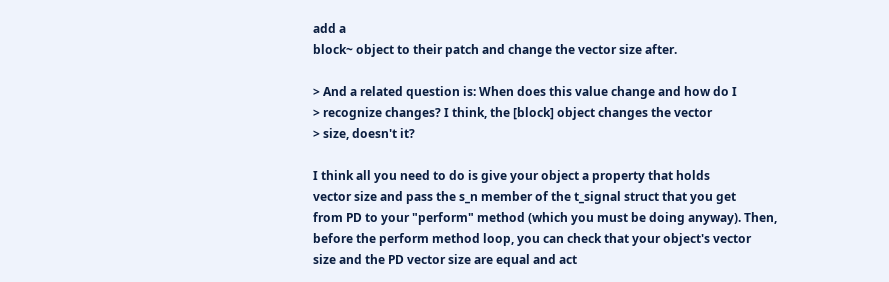add a
block~ object to their patch and change the vector size after.

> And a related question is: When does this value change and how do I
> recognize changes? I think, the [block] object changes the vector
> size, doesn't it?

I think all you need to do is give your object a property that holds
vector size and pass the s_n member of the t_signal struct that you get
from PD to your "perform" method (which you must be doing anyway). Then,
before the perform method loop, you can check that your object's vector
size and the PD vector size are equal and act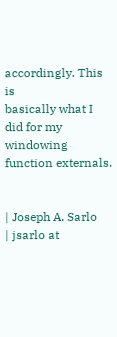accordingly. This is
basically what I did for my windowing function externals.


| Joseph A. Sarlo
| jsarlo at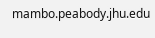mambo.peabody.jhu.edu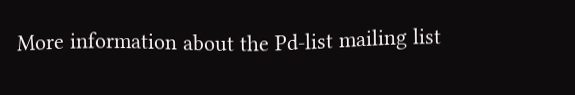More information about the Pd-list mailing list